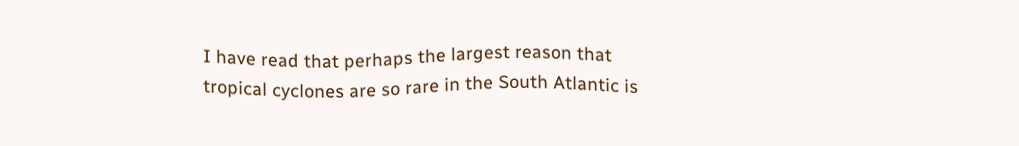I have read that perhaps the largest reason that tropical cyclones are so rare in the South Atlantic is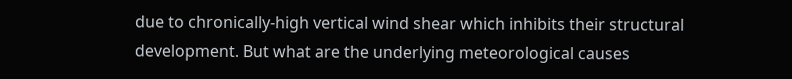due to chronically-high vertical wind shear which inhibits their structural development. But what are the underlying meteorological causes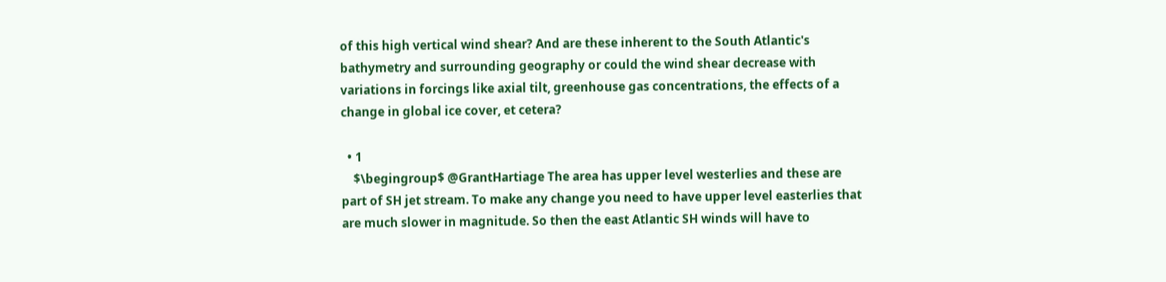of this high vertical wind shear? And are these inherent to the South Atlantic's bathymetry and surrounding geography or could the wind shear decrease with variations in forcings like axial tilt, greenhouse gas concentrations, the effects of a change in global ice cover, et cetera?

  • 1
    $\begingroup$ @GrantHartiage The area has upper level westerlies and these are part of SH jet stream. To make any change you need to have upper level easterlies that are much slower in magnitude. So then the east Atlantic SH winds will have to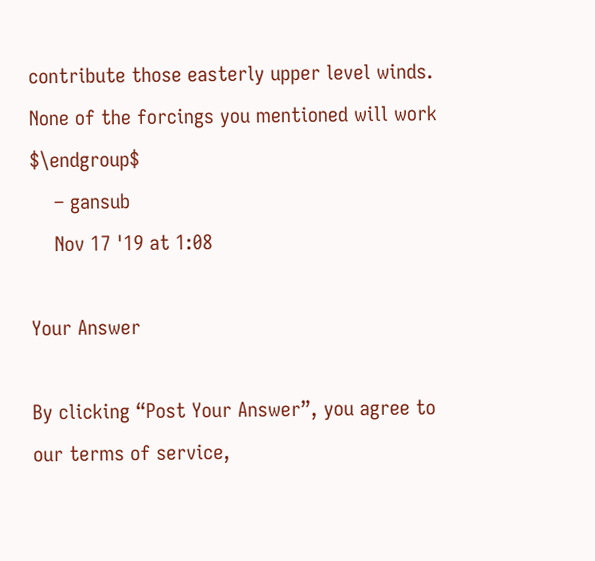contribute those easterly upper level winds. None of the forcings you mentioned will work $\endgroup$
    – gansub
    Nov 17 '19 at 1:08

Your Answer

By clicking “Post Your Answer”, you agree to our terms of service,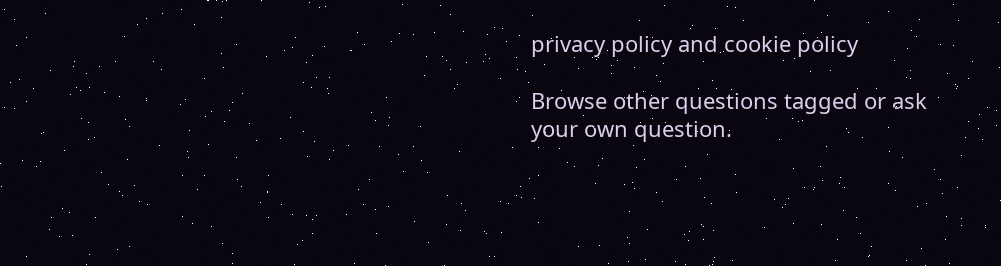privacy policy and cookie policy

Browse other questions tagged or ask your own question.